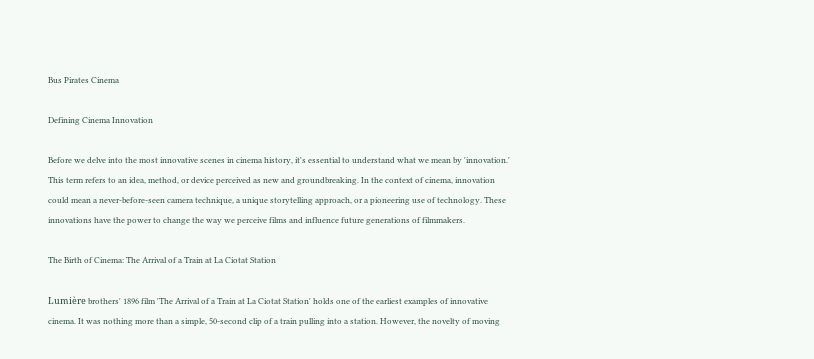Bus Pirates Cinema

Defining Cinema Innovation

Before we delve into the most innovative scenes in cinema history, it's essential to understand what we mean by 'innovation.' This term refers to an idea, method, or device perceived as new and groundbreaking. In the context of cinema, innovation could mean a never-before-seen camera technique, a unique storytelling approach, or a pioneering use of technology. These innovations have the power to change the way we perceive films and influence future generations of filmmakers.

The Birth of Cinema: The Arrival of a Train at La Ciotat Station

Lumière brothers' 1896 film 'The Arrival of a Train at La Ciotat Station' holds one of the earliest examples of innovative cinema. It was nothing more than a simple, 50-second clip of a train pulling into a station. However, the novelty of moving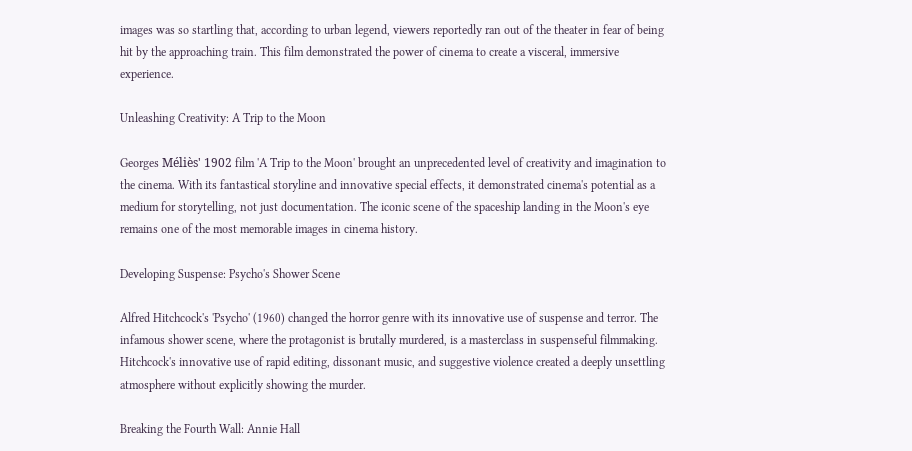images was so startling that, according to urban legend, viewers reportedly ran out of the theater in fear of being hit by the approaching train. This film demonstrated the power of cinema to create a visceral, immersive experience.

Unleashing Creativity: A Trip to the Moon

Georges Méliès' 1902 film 'A Trip to the Moon' brought an unprecedented level of creativity and imagination to the cinema. With its fantastical storyline and innovative special effects, it demonstrated cinema's potential as a medium for storytelling, not just documentation. The iconic scene of the spaceship landing in the Moon's eye remains one of the most memorable images in cinema history.

Developing Suspense: Psycho's Shower Scene

Alfred Hitchcock's 'Psycho' (1960) changed the horror genre with its innovative use of suspense and terror. The infamous shower scene, where the protagonist is brutally murdered, is a masterclass in suspenseful filmmaking. Hitchcock's innovative use of rapid editing, dissonant music, and suggestive violence created a deeply unsettling atmosphere without explicitly showing the murder.

Breaking the Fourth Wall: Annie Hall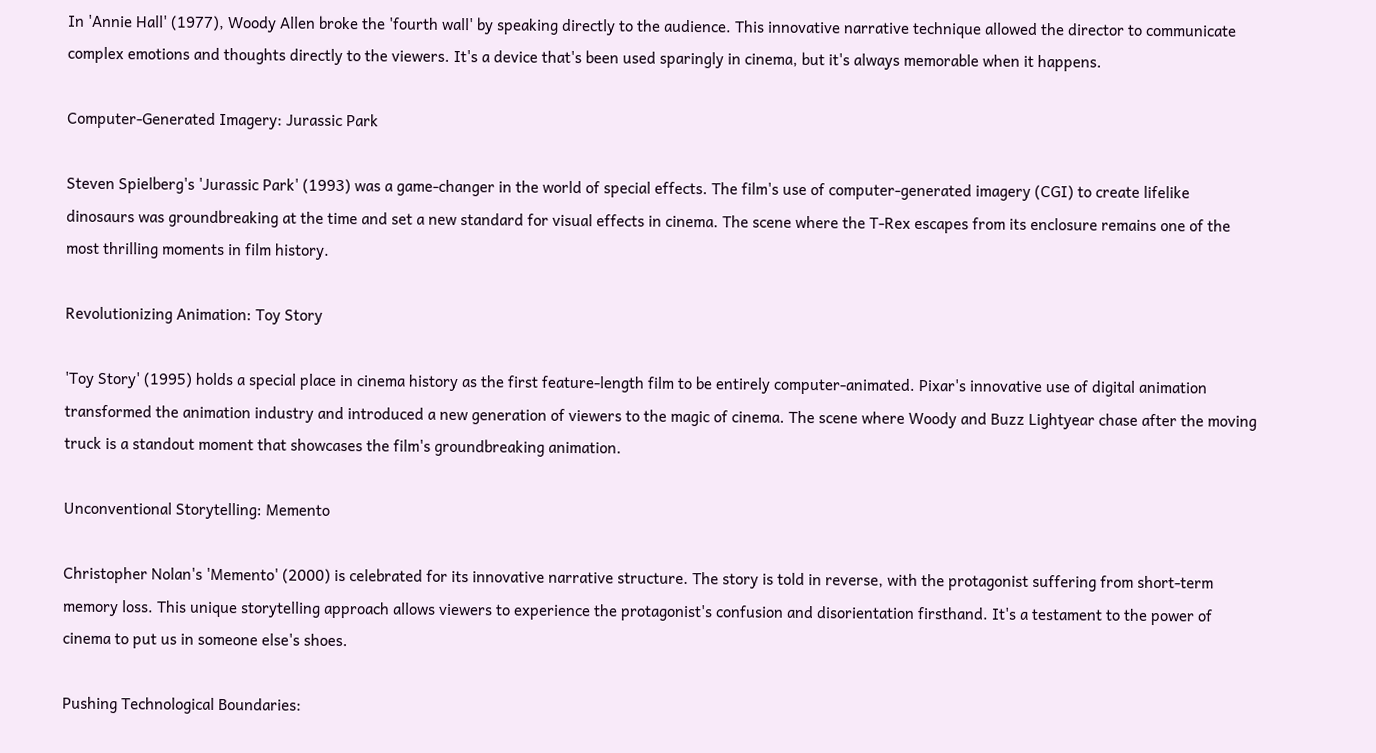In 'Annie Hall' (1977), Woody Allen broke the 'fourth wall' by speaking directly to the audience. This innovative narrative technique allowed the director to communicate complex emotions and thoughts directly to the viewers. It's a device that's been used sparingly in cinema, but it's always memorable when it happens.

Computer-Generated Imagery: Jurassic Park

Steven Spielberg's 'Jurassic Park' (1993) was a game-changer in the world of special effects. The film's use of computer-generated imagery (CGI) to create lifelike dinosaurs was groundbreaking at the time and set a new standard for visual effects in cinema. The scene where the T-Rex escapes from its enclosure remains one of the most thrilling moments in film history.

Revolutionizing Animation: Toy Story

'Toy Story' (1995) holds a special place in cinema history as the first feature-length film to be entirely computer-animated. Pixar's innovative use of digital animation transformed the animation industry and introduced a new generation of viewers to the magic of cinema. The scene where Woody and Buzz Lightyear chase after the moving truck is a standout moment that showcases the film's groundbreaking animation.

Unconventional Storytelling: Memento

Christopher Nolan's 'Memento' (2000) is celebrated for its innovative narrative structure. The story is told in reverse, with the protagonist suffering from short-term memory loss. This unique storytelling approach allows viewers to experience the protagonist's confusion and disorientation firsthand. It's a testament to the power of cinema to put us in someone else's shoes.

Pushing Technological Boundaries: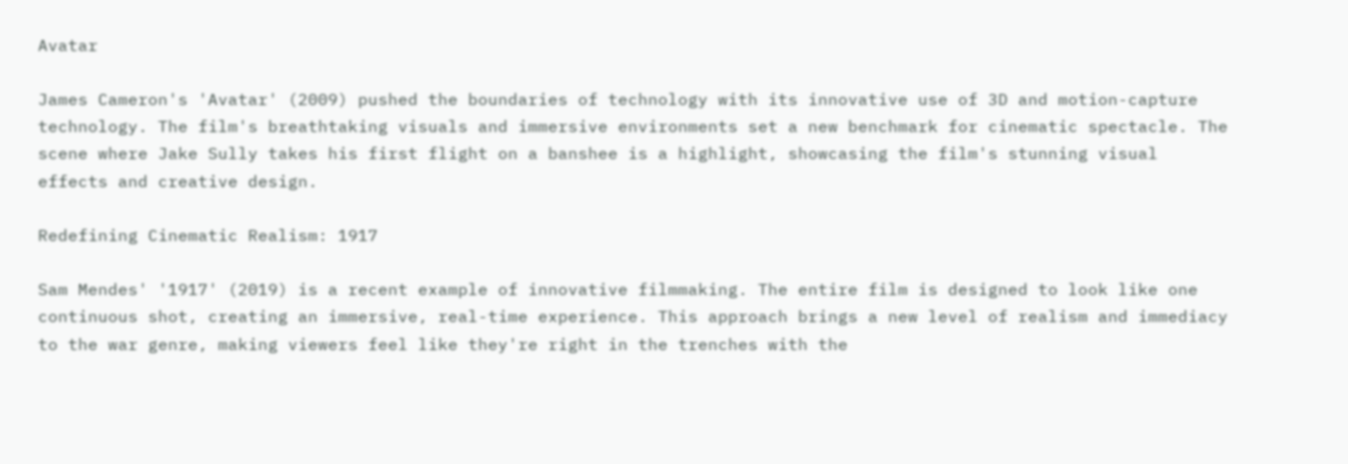Avatar

James Cameron's 'Avatar' (2009) pushed the boundaries of technology with its innovative use of 3D and motion-capture technology. The film's breathtaking visuals and immersive environments set a new benchmark for cinematic spectacle. The scene where Jake Sully takes his first flight on a banshee is a highlight, showcasing the film's stunning visual effects and creative design.

Redefining Cinematic Realism: 1917

Sam Mendes' '1917' (2019) is a recent example of innovative filmmaking. The entire film is designed to look like one continuous shot, creating an immersive, real-time experience. This approach brings a new level of realism and immediacy to the war genre, making viewers feel like they're right in the trenches with the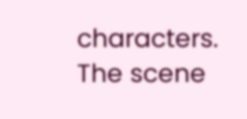characters. The scene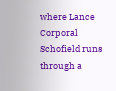where Lance Corporal Schofield runs through a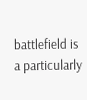battlefield is a particularly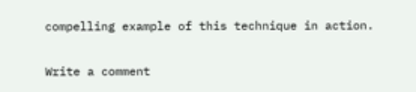compelling example of this technique in action.

Write a comment